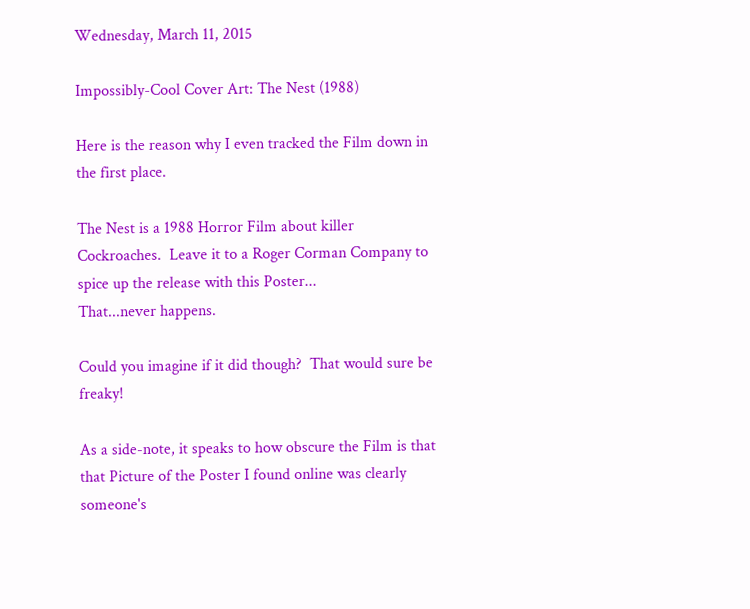Wednesday, March 11, 2015

Impossibly-Cool Cover Art: The Nest (1988)

Here is the reason why I even tracked the Film down in the first place.

The Nest is a 1988 Horror Film about killer Cockroaches.  Leave it to a Roger Corman Company to spice up the release with this Poster...
That...never happens.

Could you imagine if it did though?  That would sure be freaky!

As a side-note, it speaks to how obscure the Film is that that Picture of the Poster I found online was clearly someone's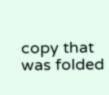copy that was folded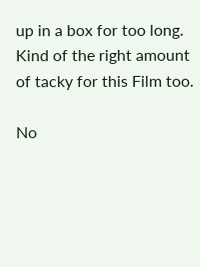up in a box for too long.  Kind of the right amount of tacky for this Film too.

No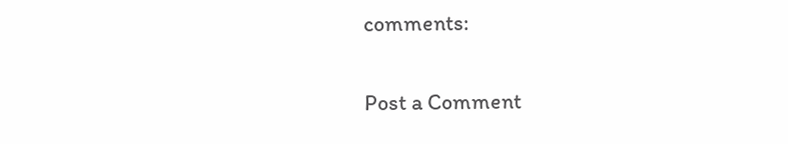comments:

Post a Comment